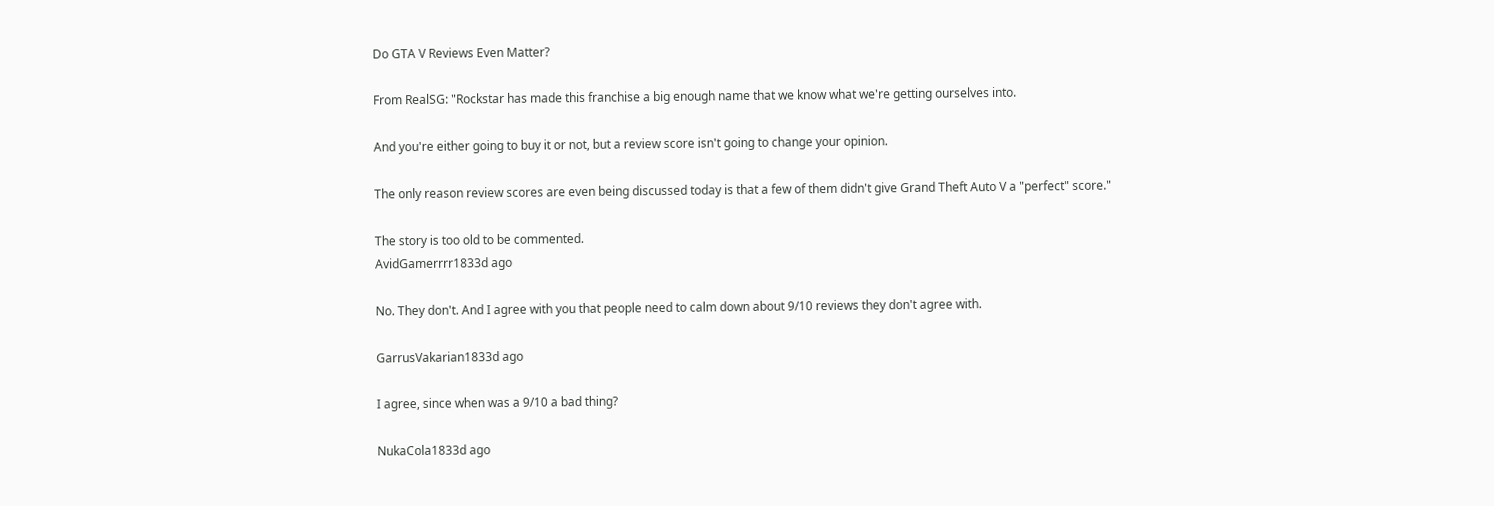Do GTA V Reviews Even Matter?

From RealSG: "Rockstar has made this franchise a big enough name that we know what we're getting ourselves into.

And you're either going to buy it or not, but a review score isn't going to change your opinion.

The only reason review scores are even being discussed today is that a few of them didn't give Grand Theft Auto V a "perfect" score."

The story is too old to be commented.
AvidGamerrrr1833d ago

No. They don't. And I agree with you that people need to calm down about 9/10 reviews they don't agree with.

GarrusVakarian1833d ago

I agree, since when was a 9/10 a bad thing?

NukaCola1833d ago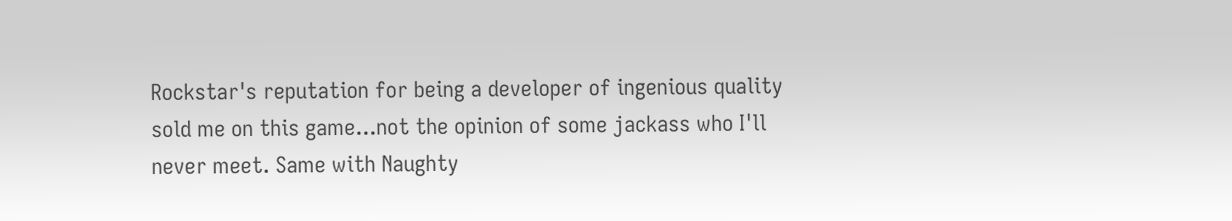Rockstar's reputation for being a developer of ingenious quality sold me on this game...not the opinion of some jackass who I'll never meet. Same with Naughty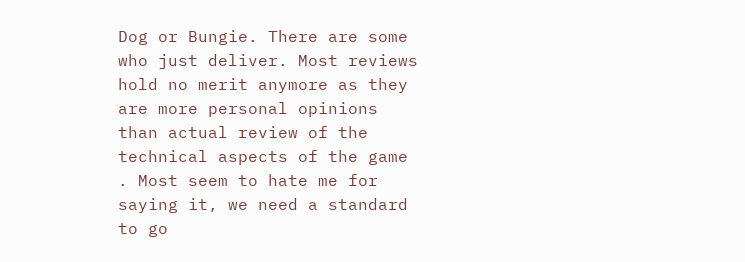Dog or Bungie. There are some who just deliver. Most reviews hold no merit anymore as they are more personal opinions than actual review of the technical aspects of the game . Most seem to hate me for saying it, we need a standard to go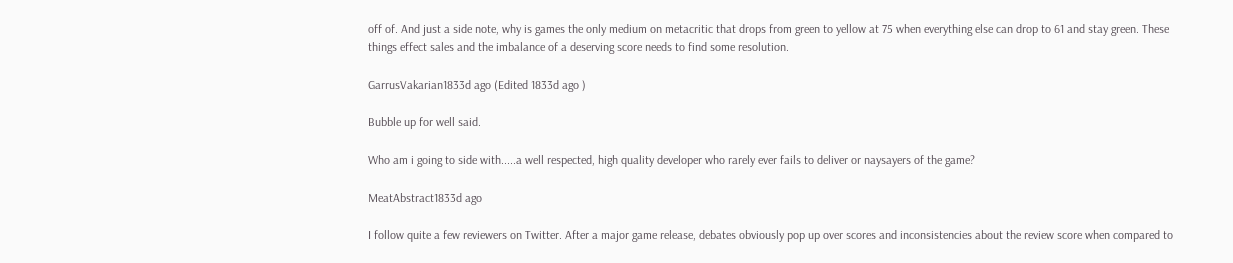off of. And just a side note, why is games the only medium on metacritic that drops from green to yellow at 75 when everything else can drop to 61 and stay green. These things effect sales and the imbalance of a deserving score needs to find some resolution.

GarrusVakarian1833d ago (Edited 1833d ago )

Bubble up for well said.

Who am i going to side with.....a well respected, high quality developer who rarely ever fails to deliver or naysayers of the game?

MeatAbstract1833d ago

I follow quite a few reviewers on Twitter. After a major game release, debates obviously pop up over scores and inconsistencies about the review score when compared to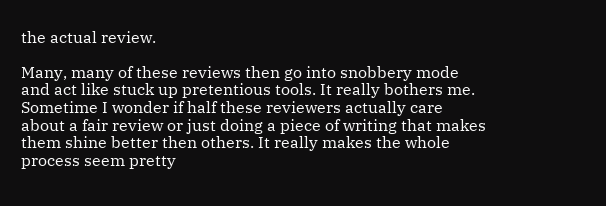the actual review.

Many, many of these reviews then go into snobbery mode and act like stuck up pretentious tools. It really bothers me. Sometime I wonder if half these reviewers actually care about a fair review or just doing a piece of writing that makes them shine better then others. It really makes the whole process seem pretty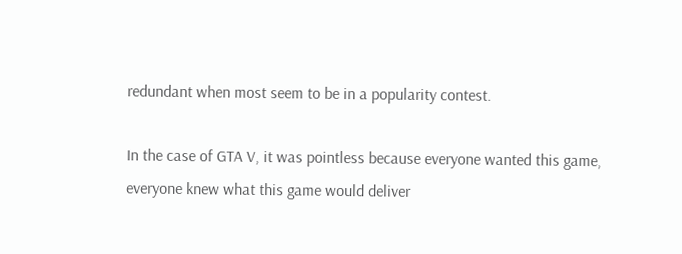redundant when most seem to be in a popularity contest.

In the case of GTA V, it was pointless because everyone wanted this game, everyone knew what this game would deliver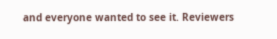and everyone wanted to see it. Reviewers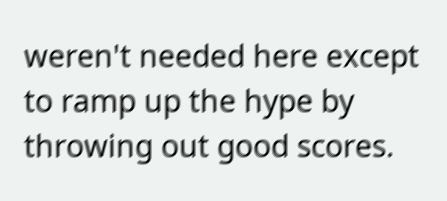weren't needed here except to ramp up the hype by throwing out good scores.